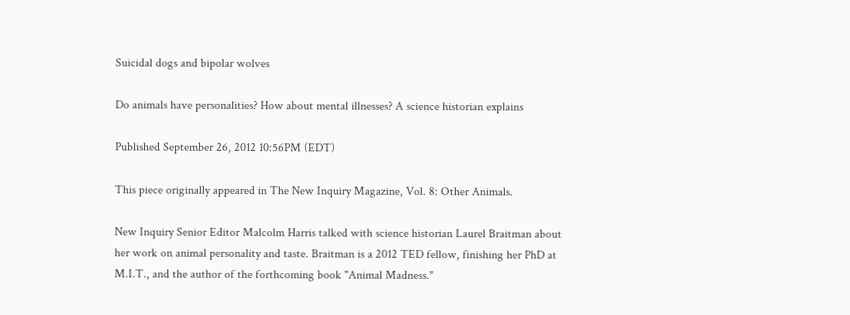Suicidal dogs and bipolar wolves

Do animals have personalities? How about mental illnesses? A science historian explains

Published September 26, 2012 10:56PM (EDT)

This piece originally appeared in The New Inquiry Magazine, Vol. 8: Other Animals.

New Inquiry Senior Editor Malcolm Harris talked with science historian Laurel Braitman about her work on animal personality and taste. Braitman is a 2012 TED fellow, finishing her PhD at M.I.T., and the author of the forthcoming book "Animal Madness."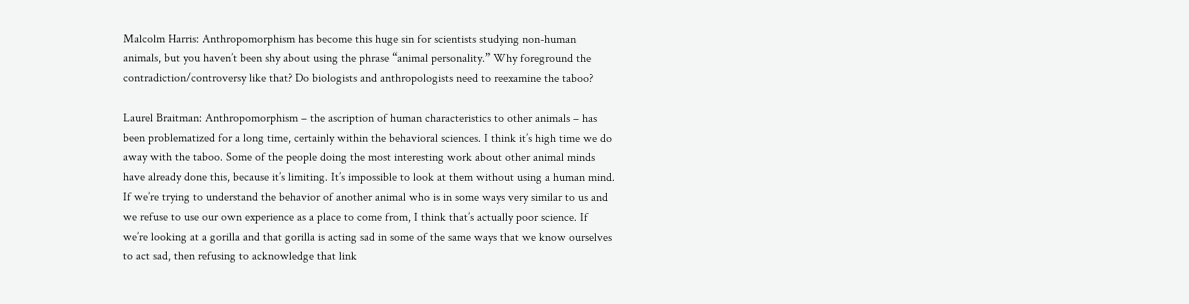Malcolm Harris: Anthropomorphism has become this huge sin for scientists studying non-human animals, but you haven’t been shy about using the phrase “animal personality.” Why foreground the contradiction/controversy like that? Do biologists and anthropologists need to reexamine the taboo?

Laurel Braitman: Anthropomorphism – the ascription of human characteristics to other animals – has been problematized for a long time, certainly within the behavioral sciences. I think it’s high time we do away with the taboo. Some of the people doing the most interesting work about other animal minds have already done this, because it’s limiting. It’s impossible to look at them without using a human mind. If we’re trying to understand the behavior of another animal who is in some ways very similar to us and we refuse to use our own experience as a place to come from, I think that’s actually poor science. If we’re looking at a gorilla and that gorilla is acting sad in some of the same ways that we know ourselves to act sad, then refusing to acknowledge that link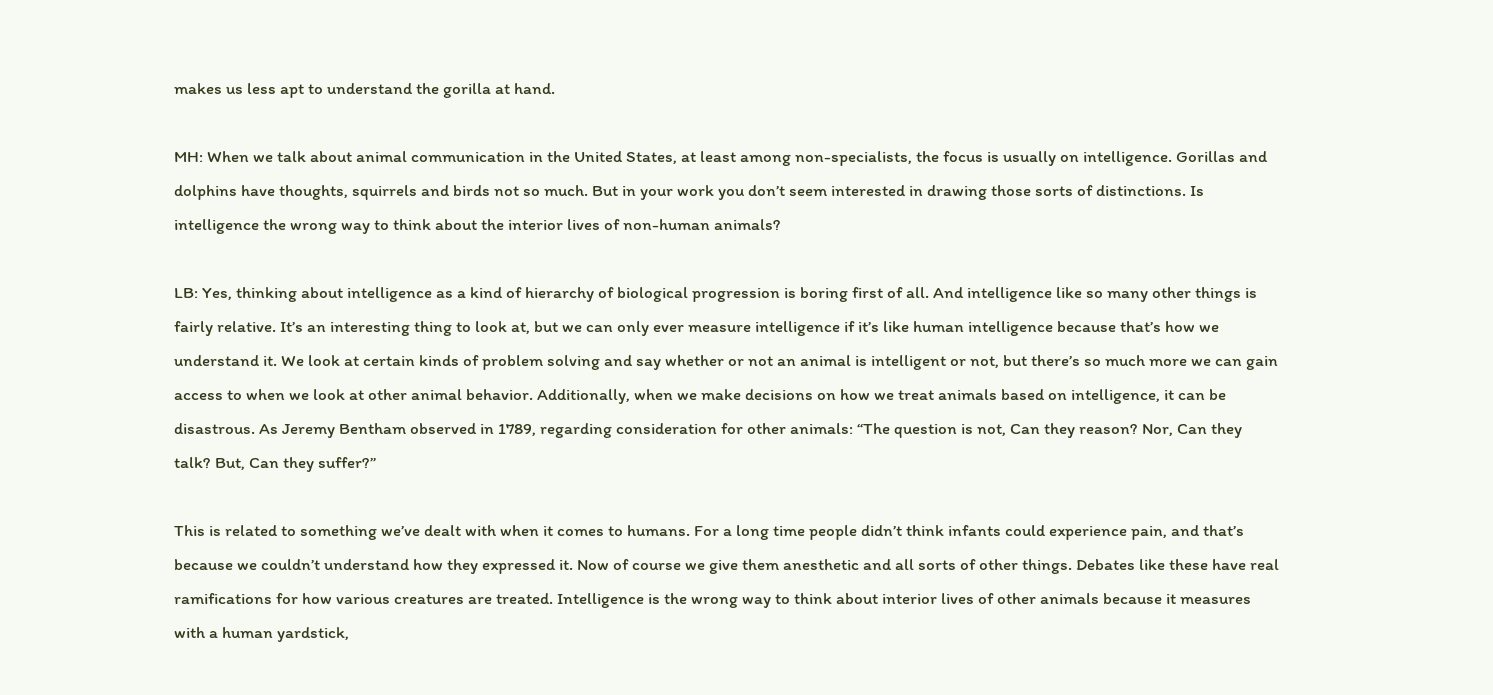makes us less apt to understand the gorilla at hand.

MH: When we talk about animal communication in the United States, at least among non-specialists, the focus is usually on intelligence. Gorillas and dolphins have thoughts, squirrels and birds not so much. But in your work you don’t seem interested in drawing those sorts of distinctions. Is intelligence the wrong way to think about the interior lives of non-human animals?

LB: Yes, thinking about intelligence as a kind of hierarchy of biological progression is boring first of all. And intelligence like so many other things is fairly relative. It’s an interesting thing to look at, but we can only ever measure intelligence if it’s like human intelligence because that’s how we understand it. We look at certain kinds of problem solving and say whether or not an animal is intelligent or not, but there’s so much more we can gain access to when we look at other animal behavior. Additionally, when we make decisions on how we treat animals based on intelligence, it can be disastrous. As Jeremy Bentham observed in 1789, regarding consideration for other animals: “The question is not, Can they reason? Nor, Can they talk? But, Can they suffer?”

This is related to something we’ve dealt with when it comes to humans. For a long time people didn’t think infants could experience pain, and that’s because we couldn’t understand how they expressed it. Now of course we give them anesthetic and all sorts of other things. Debates like these have real ramifications for how various creatures are treated. Intelligence is the wrong way to think about interior lives of other animals because it measures with a human yardstick,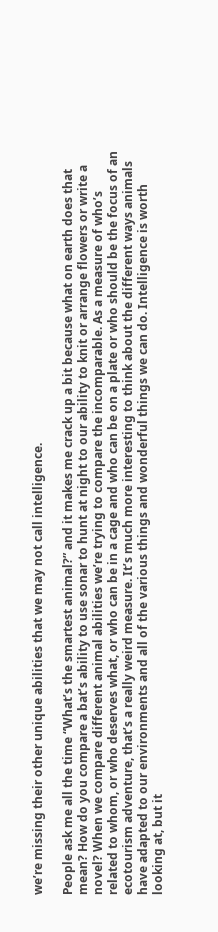we’re missing their other unique abilities that we may not call intelligence.

People ask me all the time “What’s the smartest animal?” and it makes me crack up a bit because what on earth does that mean? How do you compare a bat’s ability to use sonar to hunt at night to our ability to knit or arrange flowers or write a novel? When we compare different animal abilities we’re trying to compare the incomparable. As a measure of who’s related to whom, or who deserves what, or who can be in a cage and who can be on a plate or who should be the focus of an ecotourism adventure, that’s a really weird measure. It’s much more interesting to think about the different ways animals have adapted to our environments and all of the various things and wonderful things we can do. Intelligence is worth looking at, but it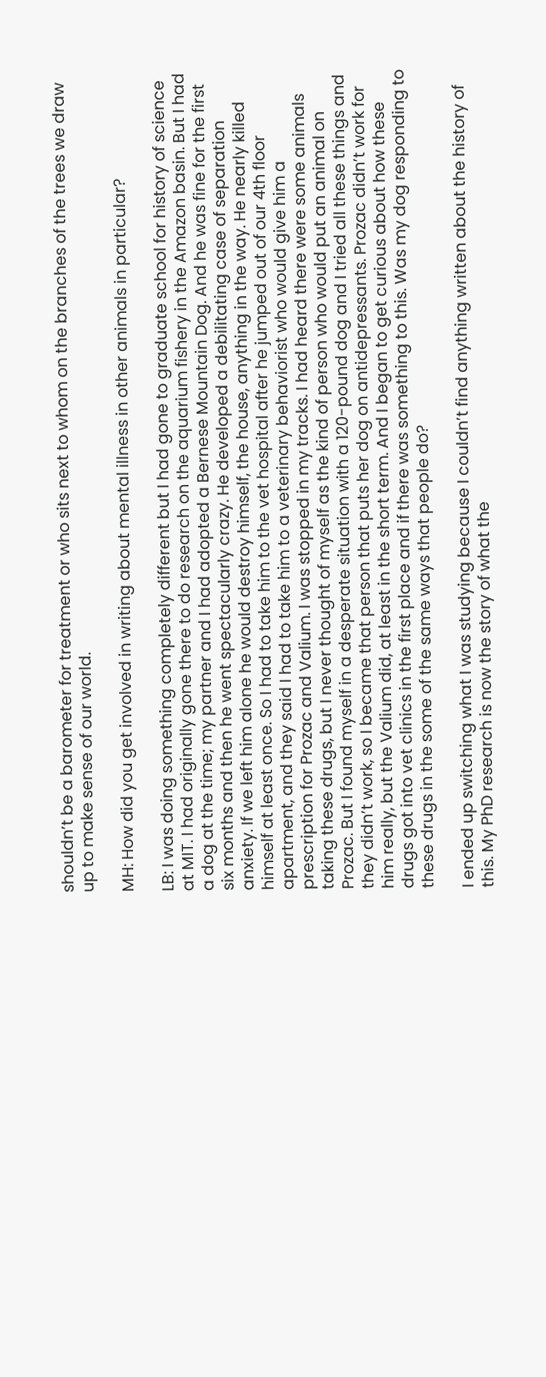shouldn’t be a barometer for treatment or who sits next to whom on the branches of the trees we draw up to make sense of our world.

MH: How did you get involved in writing about mental illness in other animals in particular?

LB: I was doing something completely different but I had gone to graduate school for history of science at MIT. I had originally gone there to do research on the aquarium fishery in the Amazon basin. But I had a dog at the time; my partner and I had adopted a Bernese Mountain Dog. And he was fine for the first six months and then he went spectacularly crazy. He developed a debilitating case of separation anxiety. If we left him alone he would destroy himself, the house, anything in the way. He nearly killed himself at least once. So I had to take him to the vet hospital after he jumped out of our 4th floor apartment, and they said I had to take him to a veterinary behaviorist who would give him a prescription for Prozac and Valium. I was stopped in my tracks. I had heard there were some animals taking these drugs, but I never thought of myself as the kind of person who would put an animal on Prozac. But I found myself in a desperate situation with a 120-pound dog and I tried all these things and they didn’t work, so I became that person that puts her dog on antidepressants. Prozac didn’t work for him really, but the Valium did, at least in the short term. And I began to get curious about how these drugs got into vet clinics in the first place and if there was something to this. Was my dog responding to these drugs in the some of the same ways that people do?

I ended up switching what I was studying because I couldn’t find anything written about the history of this. My PhD research is now the story of what the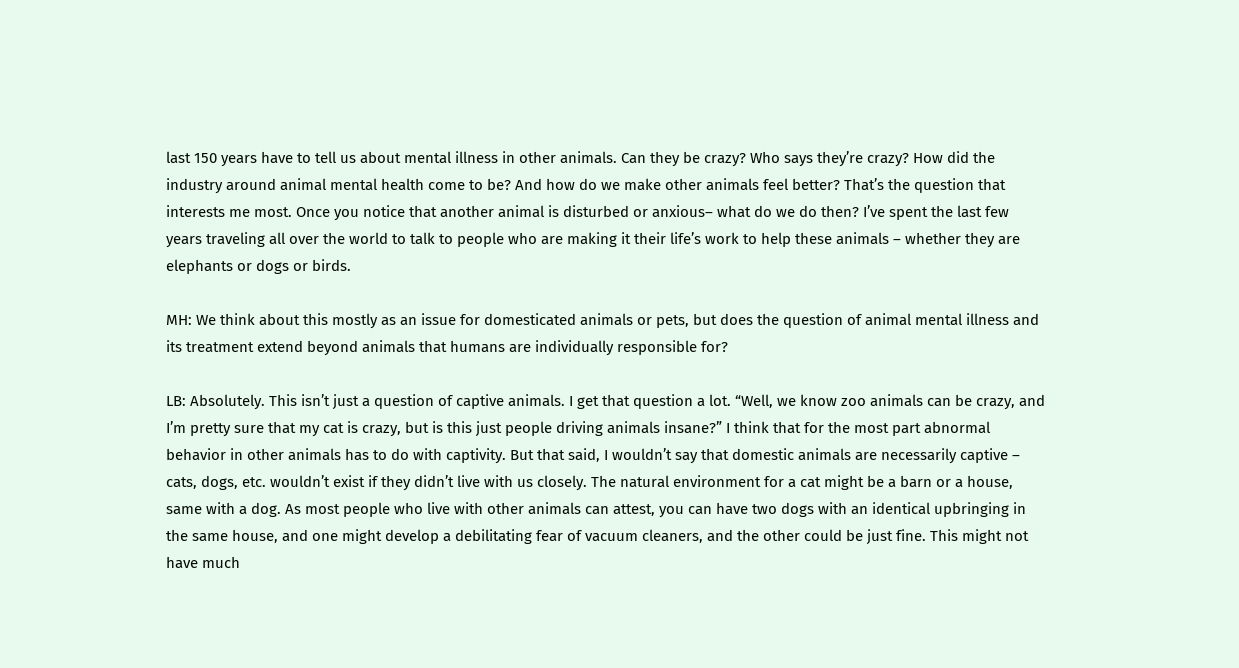last 150 years have to tell us about mental illness in other animals. Can they be crazy? Who says they’re crazy? How did the industry around animal mental health come to be? And how do we make other animals feel better? That’s the question that interests me most. Once you notice that another animal is disturbed or anxious– what do we do then? I’ve spent the last few years traveling all over the world to talk to people who are making it their life’s work to help these animals – whether they are elephants or dogs or birds.

MH: We think about this mostly as an issue for domesticated animals or pets, but does the question of animal mental illness and its treatment extend beyond animals that humans are individually responsible for?

LB: Absolutely. This isn’t just a question of captive animals. I get that question a lot. “Well, we know zoo animals can be crazy, and I’m pretty sure that my cat is crazy, but is this just people driving animals insane?” I think that for the most part abnormal behavior in other animals has to do with captivity. But that said, I wouldn’t say that domestic animals are necessarily captive – cats, dogs, etc. wouldn’t exist if they didn’t live with us closely. The natural environment for a cat might be a barn or a house, same with a dog. As most people who live with other animals can attest, you can have two dogs with an identical upbringing in the same house, and one might develop a debilitating fear of vacuum cleaners, and the other could be just fine. This might not have much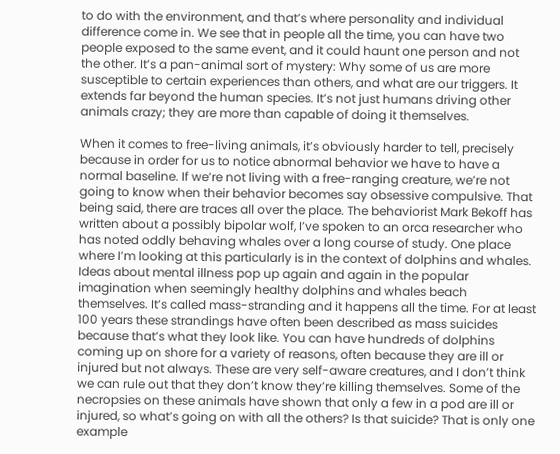to do with the environment, and that’s where personality and individual difference come in. We see that in people all the time, you can have two people exposed to the same event, and it could haunt one person and not the other. It’s a pan-animal sort of mystery: Why some of us are more susceptible to certain experiences than others, and what are our triggers. It extends far beyond the human species. It’s not just humans driving other animals crazy; they are more than capable of doing it themselves.

When it comes to free-living animals, it’s obviously harder to tell, precisely because in order for us to notice abnormal behavior we have to have a normal baseline. If we’re not living with a free-ranging creature, we’re not going to know when their behavior becomes say obsessive compulsive. That being said, there are traces all over the place. The behaviorist Mark Bekoff has written about a possibly bipolar wolf, I’ve spoken to an orca researcher who has noted oddly behaving whales over a long course of study. One place where I’m looking at this particularly is in the context of dolphins and whales. Ideas about mental illness pop up again and again in the popular imagination when seemingly healthy dolphins and whales beach themselves. It’s called mass-stranding and it happens all the time. For at least 100 years these strandings have often been described as mass suicides because that’s what they look like. You can have hundreds of dolphins coming up on shore for a variety of reasons, often because they are ill or injured but not always. These are very self-aware creatures, and I don’t think we can rule out that they don’t know they’re killing themselves. Some of the necropsies on these animals have shown that only a few in a pod are ill or injured, so what’s going on with all the others? Is that suicide? That is only one example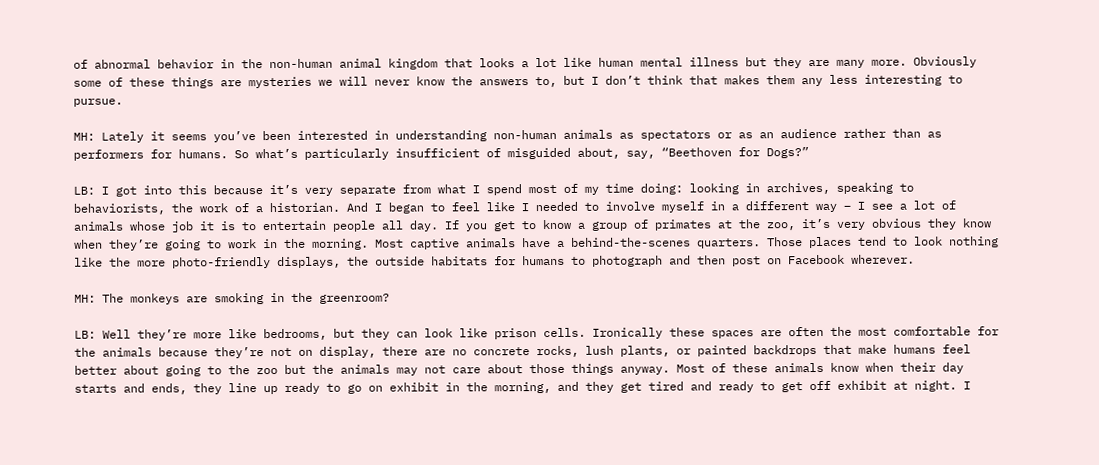of abnormal behavior in the non-human animal kingdom that looks a lot like human mental illness but they are many more. Obviously some of these things are mysteries we will never know the answers to, but I don’t think that makes them any less interesting to pursue.

MH: Lately it seems you’ve been interested in understanding non-human animals as spectators or as an audience rather than as performers for humans. So what’s particularly insufficient of misguided about, say, “Beethoven for Dogs?”

LB: I got into this because it’s very separate from what I spend most of my time doing: looking in archives, speaking to behaviorists, the work of a historian. And I began to feel like I needed to involve myself in a different way – I see a lot of animals whose job it is to entertain people all day. If you get to know a group of primates at the zoo, it’s very obvious they know when they’re going to work in the morning. Most captive animals have a behind-the-scenes quarters. Those places tend to look nothing like the more photo-friendly displays, the outside habitats for humans to photograph and then post on Facebook wherever.

MH: The monkeys are smoking in the greenroom?

LB: Well they’re more like bedrooms, but they can look like prison cells. Ironically these spaces are often the most comfortable for the animals because they’re not on display, there are no concrete rocks, lush plants, or painted backdrops that make humans feel better about going to the zoo but the animals may not care about those things anyway. Most of these animals know when their day starts and ends, they line up ready to go on exhibit in the morning, and they get tired and ready to get off exhibit at night. I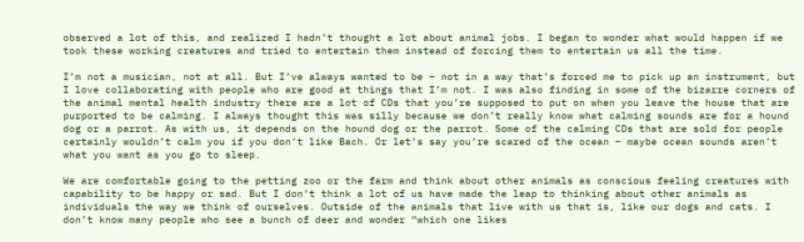observed a lot of this, and realized I hadn’t thought a lot about animal jobs. I began to wonder what would happen if we took these working creatures and tried to entertain them instead of forcing them to entertain us all the time.

I’m not a musician, not at all. But I’ve always wanted to be – not in a way that’s forced me to pick up an instrument, but I love collaborating with people who are good at things that I’m not. I was also finding in some of the bizarre corners of the animal mental health industry there are a lot of CDs that you’re supposed to put on when you leave the house that are purported to be calming. I always thought this was silly because we don’t really know what calming sounds are for a hound dog or a parrot. As with us, it depends on the hound dog or the parrot. Some of the calming CDs that are sold for people certainly wouldn’t calm you if you don’t like Bach. Or let’s say you’re scared of the ocean – maybe ocean sounds aren’t what you want as you go to sleep.

We are comfortable going to the petting zoo or the farm and think about other animals as conscious feeling creatures with capability to be happy or sad. But I don’t think a lot of us have made the leap to thinking about other animals as individuals the way we think of ourselves. Outside of the animals that live with us that is, like our dogs and cats. I don’t know many people who see a bunch of deer and wonder “which one likes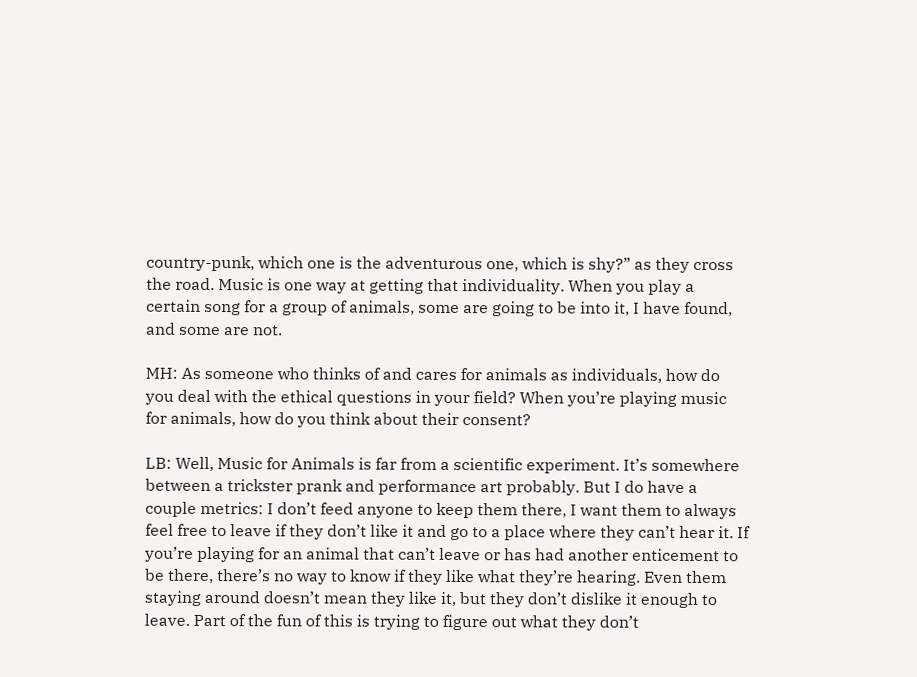country-punk, which one is the adventurous one, which is shy?” as they cross the road. Music is one way at getting that individuality. When you play a certain song for a group of animals, some are going to be into it, I have found, and some are not.

MH: As someone who thinks of and cares for animals as individuals, how do you deal with the ethical questions in your field? When you’re playing music for animals, how do you think about their consent?

LB: Well, Music for Animals is far from a scientific experiment. It’s somewhere between a trickster prank and performance art probably. But I do have a couple metrics: I don’t feed anyone to keep them there, I want them to always feel free to leave if they don’t like it and go to a place where they can’t hear it. If you’re playing for an animal that can’t leave or has had another enticement to be there, there’s no way to know if they like what they’re hearing. Even them staying around doesn’t mean they like it, but they don’t dislike it enough to leave. Part of the fun of this is trying to figure out what they don’t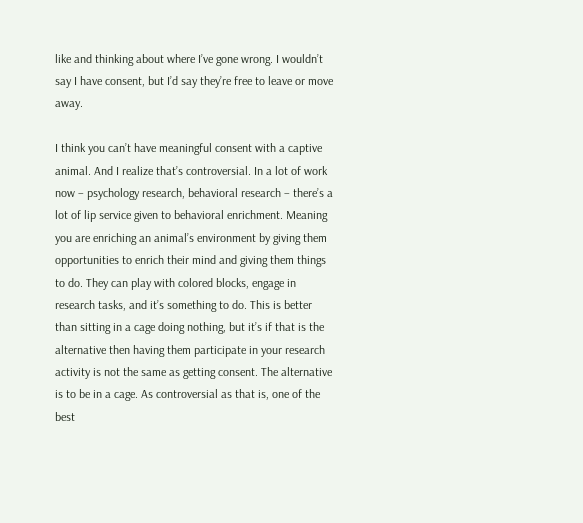like and thinking about where I’ve gone wrong. I wouldn’t say I have consent, but I’d say they’re free to leave or move away.

I think you can’t have meaningful consent with a captive animal. And I realize that’s controversial. In a lot of work now – psychology research, behavioral research – there’s a lot of lip service given to behavioral enrichment. Meaning you are enriching an animal’s environment by giving them opportunities to enrich their mind and giving them things to do. They can play with colored blocks, engage in research tasks, and it’s something to do. This is better than sitting in a cage doing nothing, but it’s if that is the alternative then having them participate in your research activity is not the same as getting consent. The alternative is to be in a cage. As controversial as that is, one of the best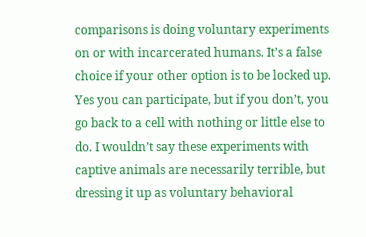comparisons is doing voluntary experiments on or with incarcerated humans. It’s a false choice if your other option is to be locked up. Yes you can participate, but if you don’t, you go back to a cell with nothing or little else to do. I wouldn’t say these experiments with captive animals are necessarily terrible, but dressing it up as voluntary behavioral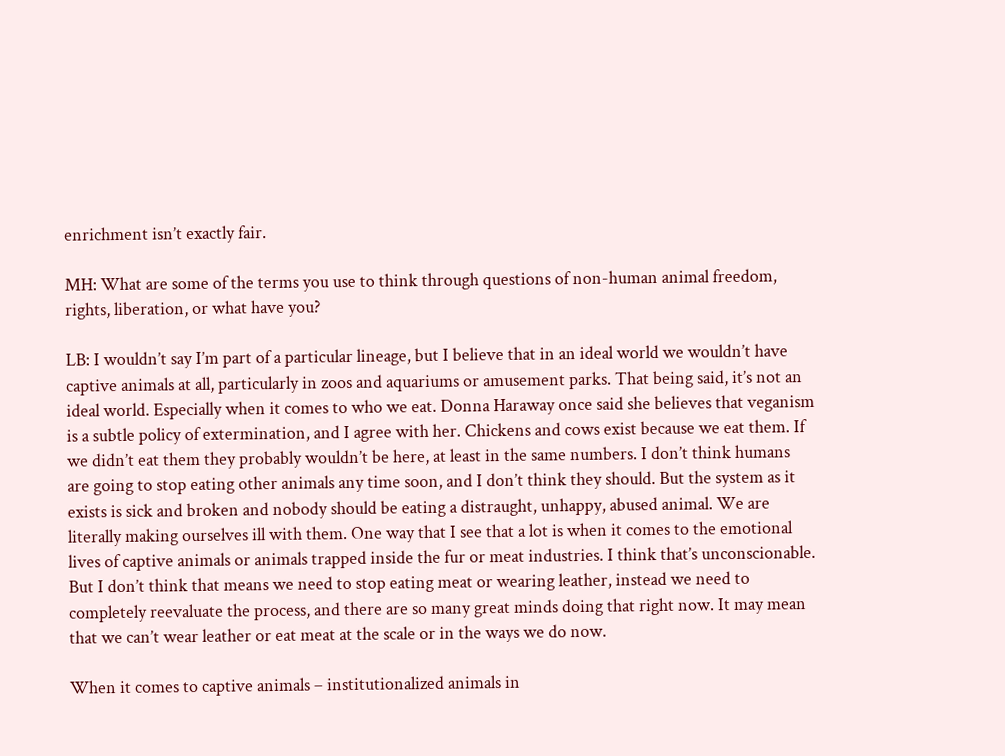enrichment isn’t exactly fair.

MH: What are some of the terms you use to think through questions of non-human animal freedom, rights, liberation, or what have you?

LB: I wouldn’t say I’m part of a particular lineage, but I believe that in an ideal world we wouldn’t have captive animals at all, particularly in zoos and aquariums or amusement parks. That being said, it’s not an ideal world. Especially when it comes to who we eat. Donna Haraway once said she believes that veganism is a subtle policy of extermination, and I agree with her. Chickens and cows exist because we eat them. If we didn’t eat them they probably wouldn’t be here, at least in the same numbers. I don’t think humans are going to stop eating other animals any time soon, and I don’t think they should. But the system as it exists is sick and broken and nobody should be eating a distraught, unhappy, abused animal. We are literally making ourselves ill with them. One way that I see that a lot is when it comes to the emotional lives of captive animals or animals trapped inside the fur or meat industries. I think that’s unconscionable. But I don’t think that means we need to stop eating meat or wearing leather, instead we need to completely reevaluate the process, and there are so many great minds doing that right now. It may mean that we can’t wear leather or eat meat at the scale or in the ways we do now.

When it comes to captive animals – institutionalized animals in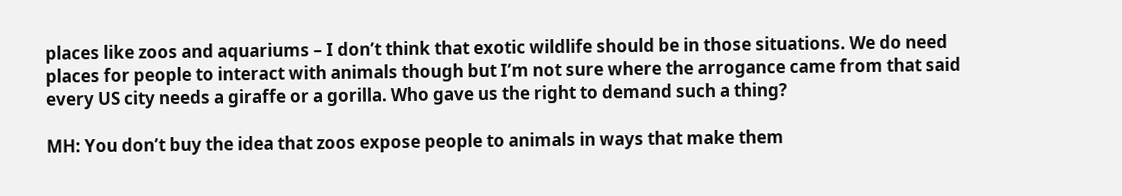places like zoos and aquariums – I don’t think that exotic wildlife should be in those situations. We do need places for people to interact with animals though but I’m not sure where the arrogance came from that said every US city needs a giraffe or a gorilla. Who gave us the right to demand such a thing?

MH: You don’t buy the idea that zoos expose people to animals in ways that make them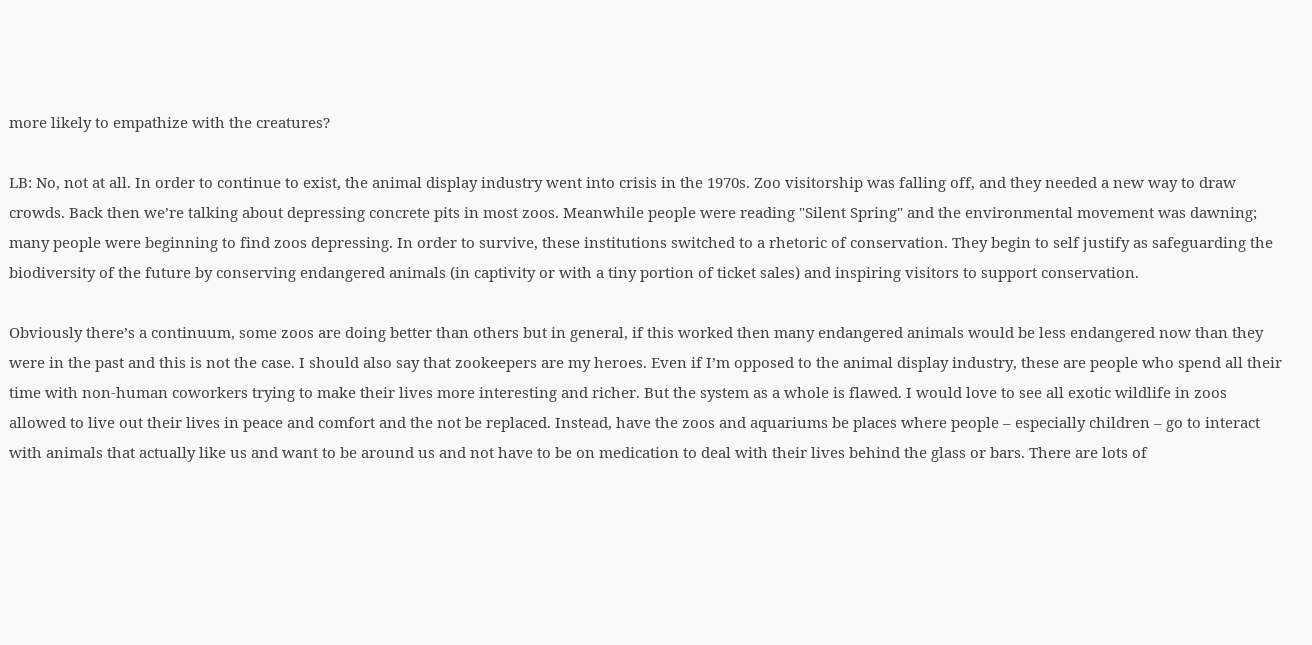more likely to empathize with the creatures?

LB: No, not at all. In order to continue to exist, the animal display industry went into crisis in the 1970s. Zoo visitorship was falling off, and they needed a new way to draw crowds. Back then we’re talking about depressing concrete pits in most zoos. Meanwhile people were reading "Silent Spring" and the environmental movement was dawning; many people were beginning to find zoos depressing. In order to survive, these institutions switched to a rhetoric of conservation. They begin to self justify as safeguarding the biodiversity of the future by conserving endangered animals (in captivity or with a tiny portion of ticket sales) and inspiring visitors to support conservation.

Obviously there’s a continuum, some zoos are doing better than others but in general, if this worked then many endangered animals would be less endangered now than they were in the past and this is not the case. I should also say that zookeepers are my heroes. Even if I’m opposed to the animal display industry, these are people who spend all their time with non-human coworkers trying to make their lives more interesting and richer. But the system as a whole is flawed. I would love to see all exotic wildlife in zoos allowed to live out their lives in peace and comfort and the not be replaced. Instead, have the zoos and aquariums be places where people – especially children – go to interact with animals that actually like us and want to be around us and not have to be on medication to deal with their lives behind the glass or bars. There are lots of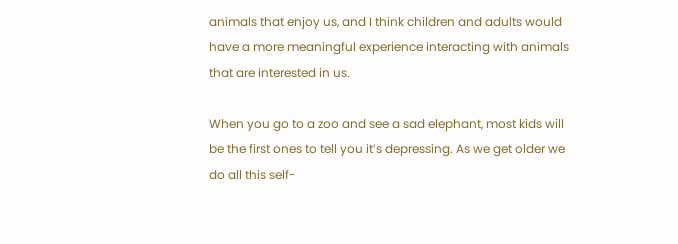animals that enjoy us, and I think children and adults would have a more meaningful experience interacting with animals that are interested in us.

When you go to a zoo and see a sad elephant, most kids will be the first ones to tell you it’s depressing. As we get older we do all this self-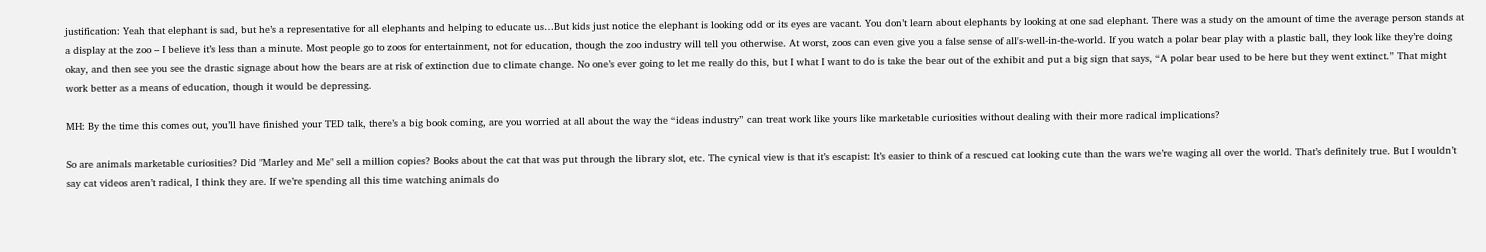justification: Yeah that elephant is sad, but he’s a representative for all elephants and helping to educate us…But kids just notice the elephant is looking odd or its eyes are vacant. You don’t learn about elephants by looking at one sad elephant. There was a study on the amount of time the average person stands at a display at the zoo – I believe it’s less than a minute. Most people go to zoos for entertainment, not for education, though the zoo industry will tell you otherwise. At worst, zoos can even give you a false sense of all's-well-in-the-world. If you watch a polar bear play with a plastic ball, they look like they’re doing okay, and then see you see the drastic signage about how the bears are at risk of extinction due to climate change. No one’s ever going to let me really do this, but I what I want to do is take the bear out of the exhibit and put a big sign that says, “A polar bear used to be here but they went extinct.” That might work better as a means of education, though it would be depressing.

MH: By the time this comes out, you’ll have finished your TED talk, there’s a big book coming, are you worried at all about the way the “ideas industry” can treat work like yours like marketable curiosities without dealing with their more radical implications?

So are animals marketable curiosities? Did "Marley and Me" sell a million copies? Books about the cat that was put through the library slot, etc. The cynical view is that it’s escapist: It’s easier to think of a rescued cat looking cute than the wars we’re waging all over the world. That’s definitely true. But I wouldn’t say cat videos aren’t radical, I think they are. If we’re spending all this time watching animals do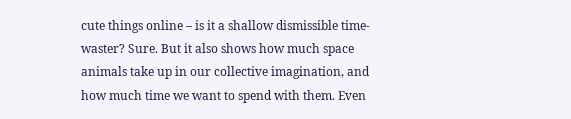cute things online – is it a shallow dismissible time-waster? Sure. But it also shows how much space animals take up in our collective imagination, and how much time we want to spend with them. Even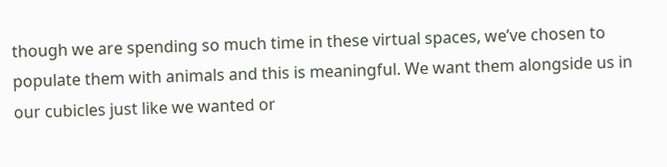though we are spending so much time in these virtual spaces, we’ve chosen to populate them with animals and this is meaningful. We want them alongside us in our cubicles just like we wanted or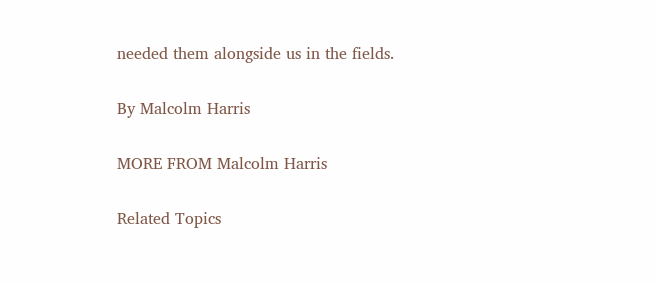needed them alongside us in the fields.

By Malcolm Harris

MORE FROM Malcolm Harris

Related Topics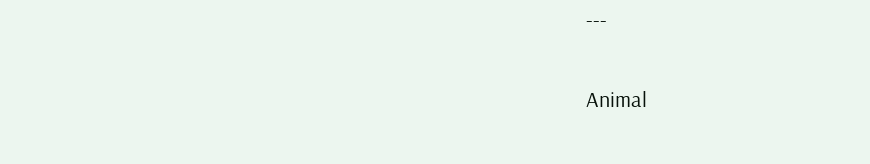---

Animal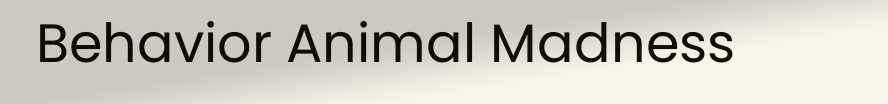Behavior Animal Madness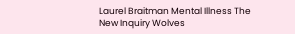Laurel Braitman Mental Illness The New Inquiry Wolves